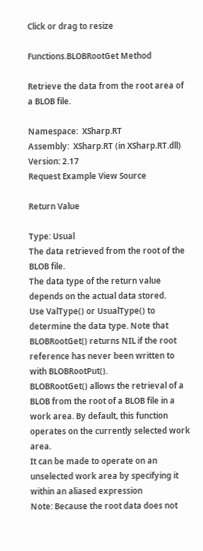Click or drag to resize

Functions.BLOBRootGet Method

Retrieve the data from the root area of a BLOB file.

Namespace:  XSharp.RT
Assembly:  XSharp.RT (in XSharp.RT.dll) Version: 2.17
Request Example View Source

Return Value

Type: Usual
The data retrieved from the root of the BLOB file.
The data type of the return value depends on the actual data stored.
Use ValType() or UsualType() to determine the data type. Note that BLOBRootGet() returns NIL if the root reference has never been written to with BLOBRootPut().
BLOBRootGet() allows the retrieval of a BLOB from the root of a BLOB file in a work area. By default, this function operates on the currently selected work area.
It can be made to operate on an unselected work area by specifying it within an aliased expression
Note: Because the root data does not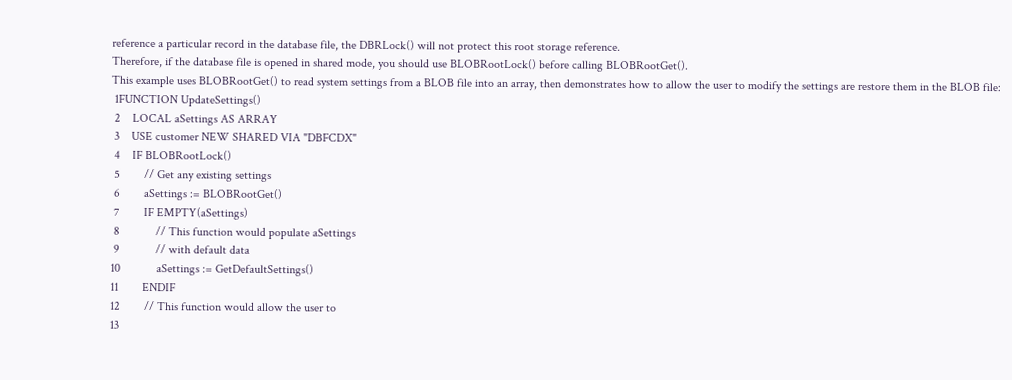reference a particular record in the database file, the DBRLock() will not protect this root storage reference.
Therefore, if the database file is opened in shared mode, you should use BLOBRootLock() before calling BLOBRootGet().
This example uses BLOBRootGet() to read system settings from a BLOB file into an array, then demonstrates how to allow the user to modify the settings are restore them in the BLOB file:
 1FUNCTION UpdateSettings()
 2    LOCAL aSettings AS ARRAY
 3    USE customer NEW SHARED VIA "DBFCDX"
 4    IF BLOBRootLock()
 5        // Get any existing settings
 6        aSettings := BLOBRootGet()
 7        IF EMPTY(aSettings)
 8            // This function would populate aSettings
 9            // with default data
10            aSettings := GetDefaultSettings()
11        ENDIF
12        // This function would allow the user to
13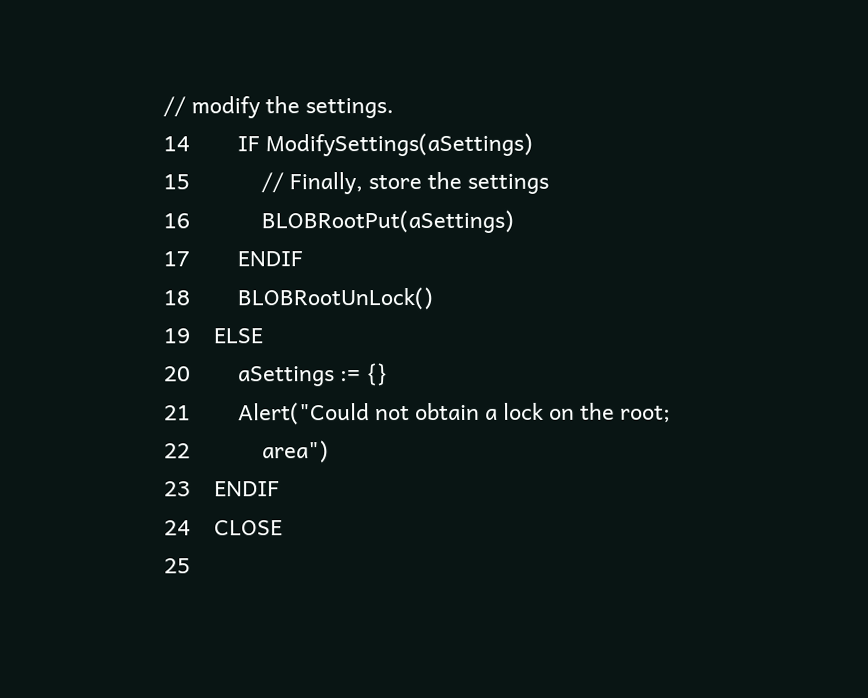// modify the settings.
14        IF ModifySettings(aSettings)
15            // Finally, store the settings
16            BLOBRootPut(aSettings)
17        ENDIF
18        BLOBRootUnLock()
19    ELSE
20        aSettings := {}
21        Alert("Could not obtain a lock on the root;
22            area")
23    ENDIF
24    CLOSE
25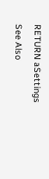RETURN aSettings
See Also